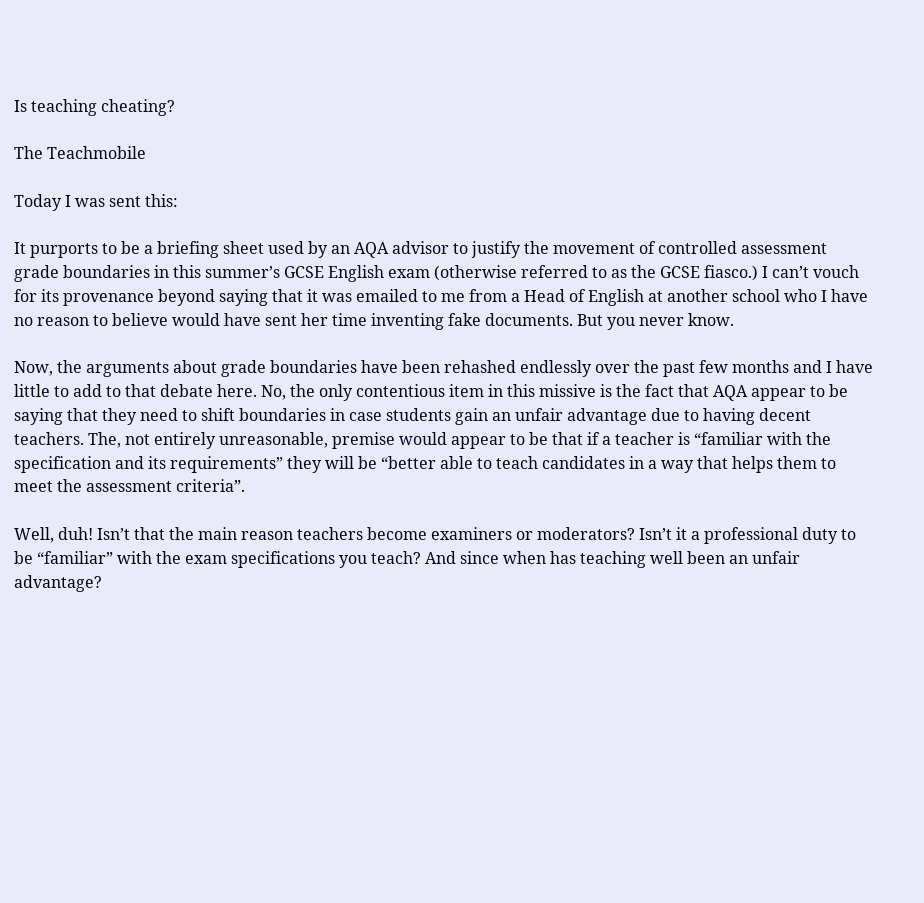Is teaching cheating?

The Teachmobile

Today I was sent this:

It purports to be a briefing sheet used by an AQA advisor to justify the movement of controlled assessment grade boundaries in this summer’s GCSE English exam (otherwise referred to as the GCSE fiasco.) I can’t vouch for its provenance beyond saying that it was emailed to me from a Head of English at another school who I have no reason to believe would have sent her time inventing fake documents. But you never know.

Now, the arguments about grade boundaries have been rehashed endlessly over the past few months and I have little to add to that debate here. No, the only contentious item in this missive is the fact that AQA appear to be saying that they need to shift boundaries in case students gain an unfair advantage due to having decent teachers. The, not entirely unreasonable, premise would appear to be that if a teacher is “familiar with the specification and its requirements” they will be “better able to teach candidates in a way that helps them to meet the assessment criteria”.

Well, duh! Isn’t that the main reason teachers become examiners or moderators? Isn’t it a professional duty to be “familiar” with the exam specifications you teach? And since when has teaching well been an unfair advantage?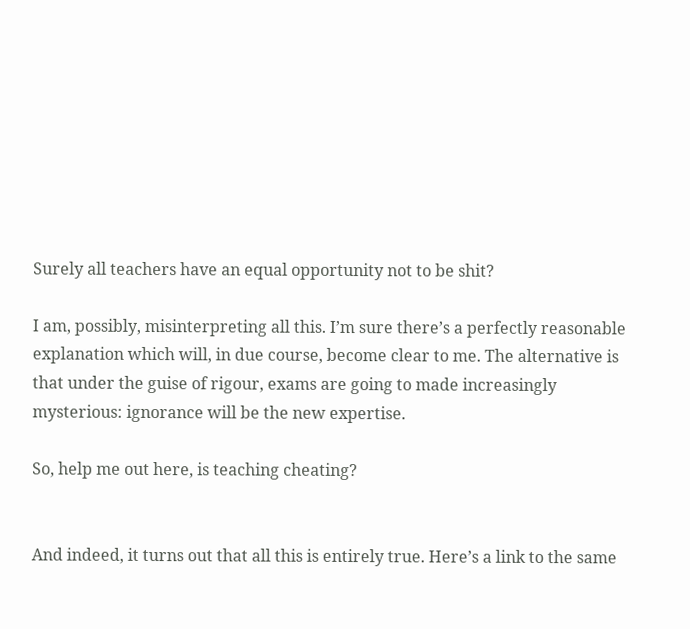Surely all teachers have an equal opportunity not to be shit?

I am, possibly, misinterpreting all this. I’m sure there’s a perfectly reasonable explanation which will, in due course, become clear to me. The alternative is that under the guise of rigour, exams are going to made increasingly mysterious: ignorance will be the new expertise.

So, help me out here, is teaching cheating?


And indeed, it turns out that all this is entirely true. Here’s a link to the same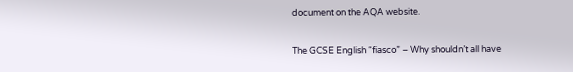document on the AQA website.

The GCSE English “fiasco” – Why shouldn’t all have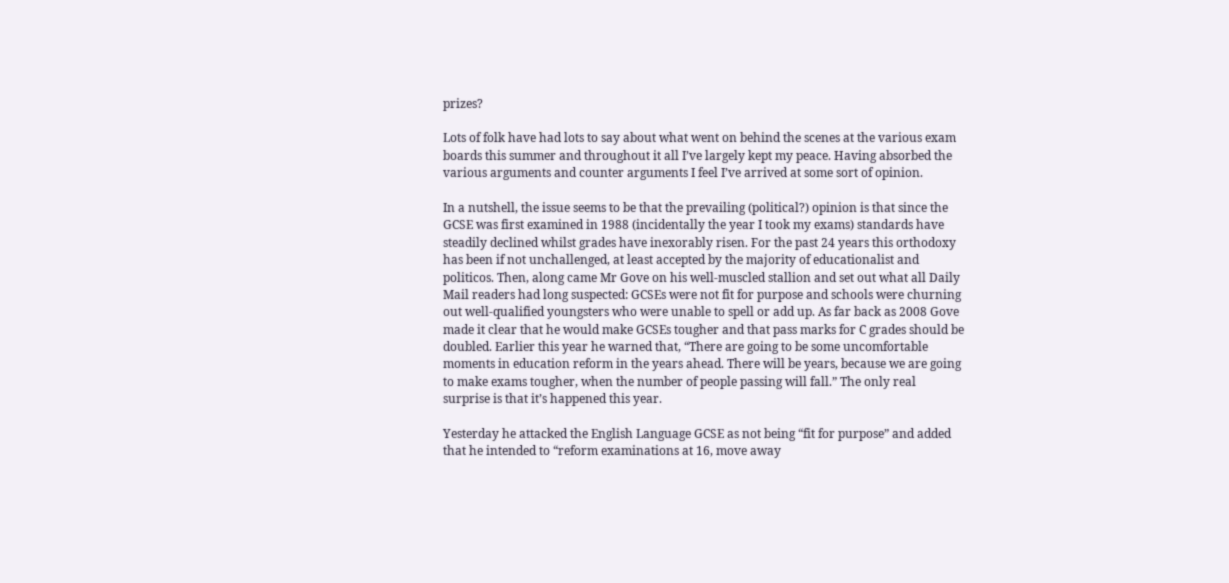prizes?

Lots of folk have had lots to say about what went on behind the scenes at the various exam boards this summer and throughout it all I’ve largely kept my peace. Having absorbed the various arguments and counter arguments I feel I’ve arrived at some sort of opinion.

In a nutshell, the issue seems to be that the prevailing (political?) opinion is that since the GCSE was first examined in 1988 (incidentally the year I took my exams) standards have steadily declined whilst grades have inexorably risen. For the past 24 years this orthodoxy has been if not unchallenged, at least accepted by the majority of educationalist and politicos. Then, along came Mr Gove on his well-muscled stallion and set out what all Daily Mail readers had long suspected: GCSEs were not fit for purpose and schools were churning out well-qualified youngsters who were unable to spell or add up. As far back as 2008 Gove made it clear that he would make GCSEs tougher and that pass marks for C grades should be doubled. Earlier this year he warned that, “There are going to be some uncomfortable moments in education reform in the years ahead. There will be years, because we are going to make exams tougher, when the number of people passing will fall.” The only real surprise is that it’s happened this year.

Yesterday he attacked the English Language GCSE as not being “fit for purpose” and added that he intended to “reform examinations at 16, move away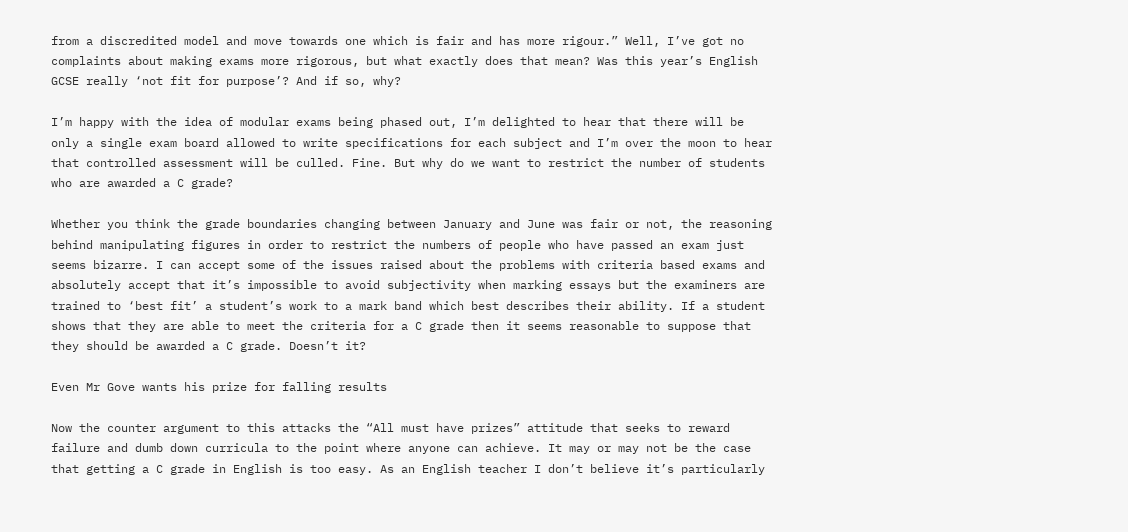from a discredited model and move towards one which is fair and has more rigour.” Well, I’ve got no complaints about making exams more rigorous, but what exactly does that mean? Was this year’s English GCSE really ‘not fit for purpose’? And if so, why?

I’m happy with the idea of modular exams being phased out, I’m delighted to hear that there will be only a single exam board allowed to write specifications for each subject and I’m over the moon to hear that controlled assessment will be culled. Fine. But why do we want to restrict the number of students who are awarded a C grade?

Whether you think the grade boundaries changing between January and June was fair or not, the reasoning behind manipulating figures in order to restrict the numbers of people who have passed an exam just seems bizarre. I can accept some of the issues raised about the problems with criteria based exams and absolutely accept that it’s impossible to avoid subjectivity when marking essays but the examiners are trained to ‘best fit’ a student’s work to a mark band which best describes their ability. If a student shows that they are able to meet the criteria for a C grade then it seems reasonable to suppose that they should be awarded a C grade. Doesn’t it?

Even Mr Gove wants his prize for falling results

Now the counter argument to this attacks the “All must have prizes” attitude that seeks to reward failure and dumb down curricula to the point where anyone can achieve. It may or may not be the case that getting a C grade in English is too easy. As an English teacher I don’t believe it’s particularly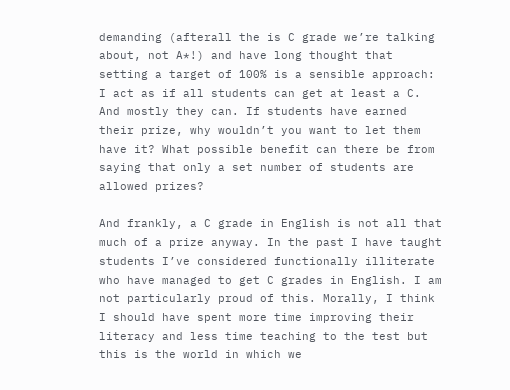demanding (afterall the is C grade we’re talking about, not A*!) and have long thought that setting a target of 100% is a sensible approach: I act as if all students can get at least a C. And mostly they can. If students have earned their prize, why wouldn’t you want to let them have it? What possible benefit can there be from saying that only a set number of students are allowed prizes?

And frankly, a C grade in English is not all that much of a prize anyway. In the past I have taught students I’ve considered functionally illiterate who have managed to get C grades in English. I am not particularly proud of this. Morally, I think I should have spent more time improving their literacy and less time teaching to the test but this is the world in which we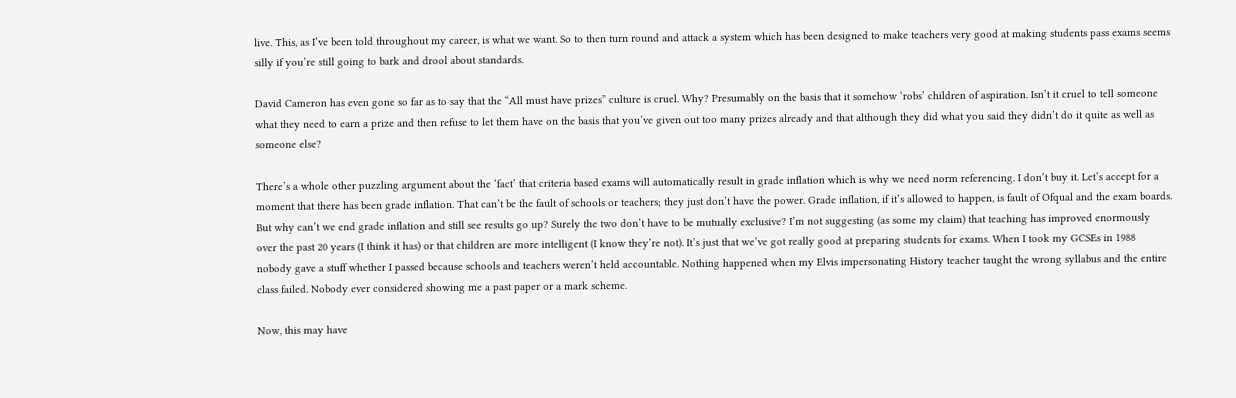live. This, as I’ve been told throughout my career, is what we want. So to then turn round and attack a system which has been designed to make teachers very good at making students pass exams seems silly if you’re still going to bark and drool about standards.

David Cameron has even gone so far as to say that the “All must have prizes” culture is cruel. Why? Presumably on the basis that it somehow ‘robs’ children of aspiration. Isn’t it cruel to tell someone what they need to earn a prize and then refuse to let them have on the basis that you’ve given out too many prizes already and that although they did what you said they didn’t do it quite as well as someone else?

There’s a whole other puzzling argument about the ‘fact’ that criteria based exams will automatically result in grade inflation which is why we need norm referencing. I don’t buy it. Let’s accept for a moment that there has been grade inflation. That can’t be the fault of schools or teachers; they just don’t have the power. Grade inflation, if it’s allowed to happen, is fault of Ofqual and the exam boards. But why can’t we end grade inflation and still see results go up? Surely the two don’t have to be mutually exclusive? I’m not suggesting (as some my claim) that teaching has improved enormously over the past 20 years (I think it has) or that children are more intelligent (I know they’re not). It’s just that we’ve got really good at preparing students for exams. When I took my GCSEs in 1988 nobody gave a stuff whether I passed because schools and teachers weren’t held accountable. Nothing happened when my Elvis impersonating History teacher taught the wrong syllabus and the entire class failed. Nobody ever considered showing me a past paper or a mark scheme.

Now, this may have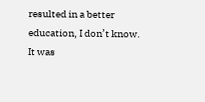resulted in a better education, I don’t know. It was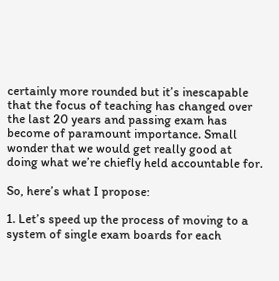certainly more rounded but it’s inescapable that the focus of teaching has changed over the last 20 years and passing exam has become of paramount importance. Small wonder that we would get really good at doing what we’re chiefly held accountable for.

So, here’s what I propose:

1. Let’s speed up the process of moving to a system of single exam boards for each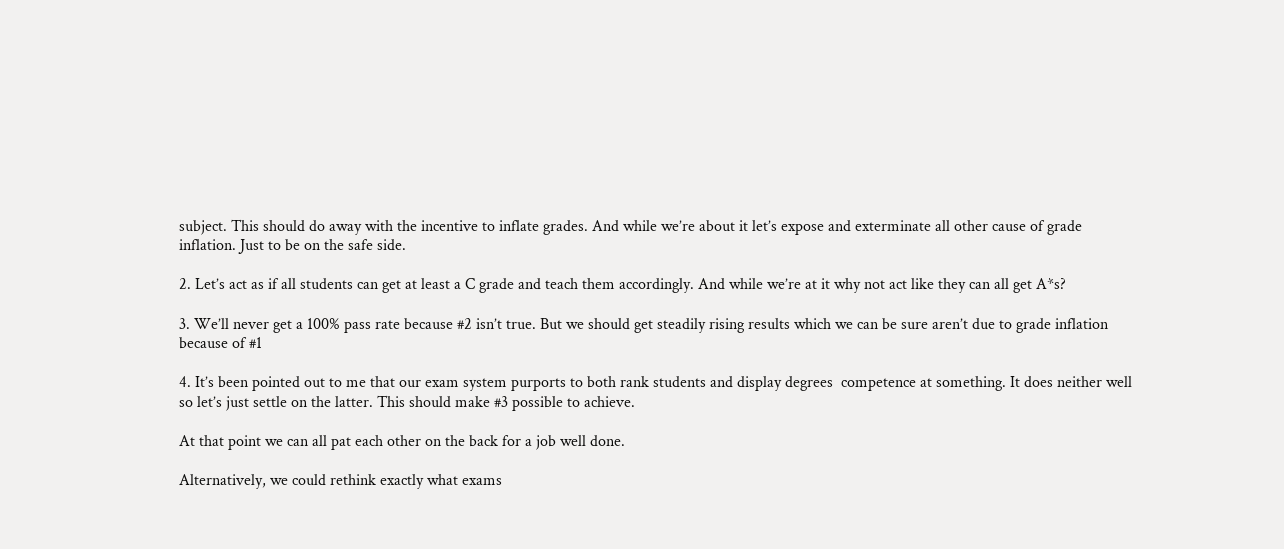subject. This should do away with the incentive to inflate grades. And while we’re about it let’s expose and exterminate all other cause of grade inflation. Just to be on the safe side.

2. Let’s act as if all students can get at least a C grade and teach them accordingly. And while we’re at it why not act like they can all get A*s?

3. We’ll never get a 100% pass rate because #2 isn’t true. But we should get steadily rising results which we can be sure aren’t due to grade inflation because of #1

4. It’s been pointed out to me that our exam system purports to both rank students and display degrees  competence at something. It does neither well so let’s just settle on the latter. This should make #3 possible to achieve.

At that point we can all pat each other on the back for a job well done.

Alternatively, we could rethink exactly what exams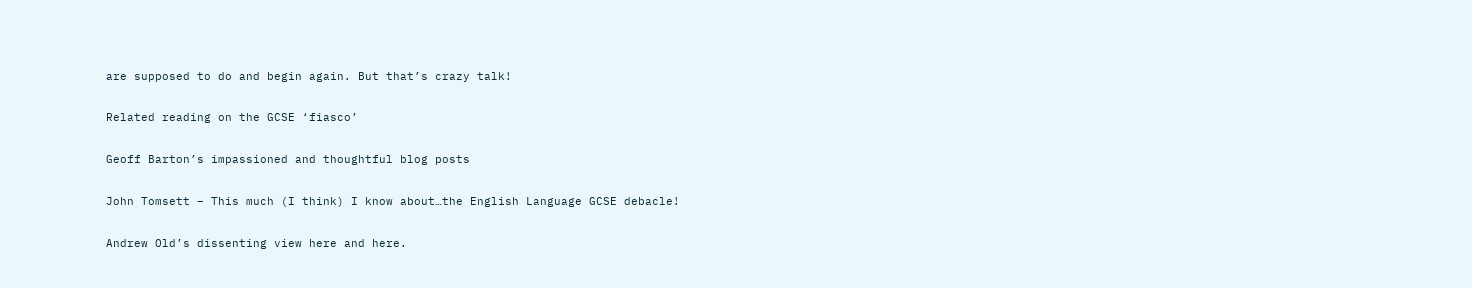are supposed to do and begin again. But that’s crazy talk!

Related reading on the GCSE ‘fiasco’

Geoff Barton’s impassioned and thoughtful blog posts

John Tomsett – This much (I think) I know about…the English Language GCSE debacle!

Andrew Old’s dissenting view here and here.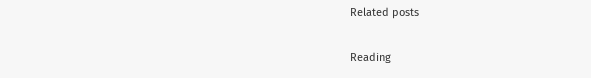Related posts

Reading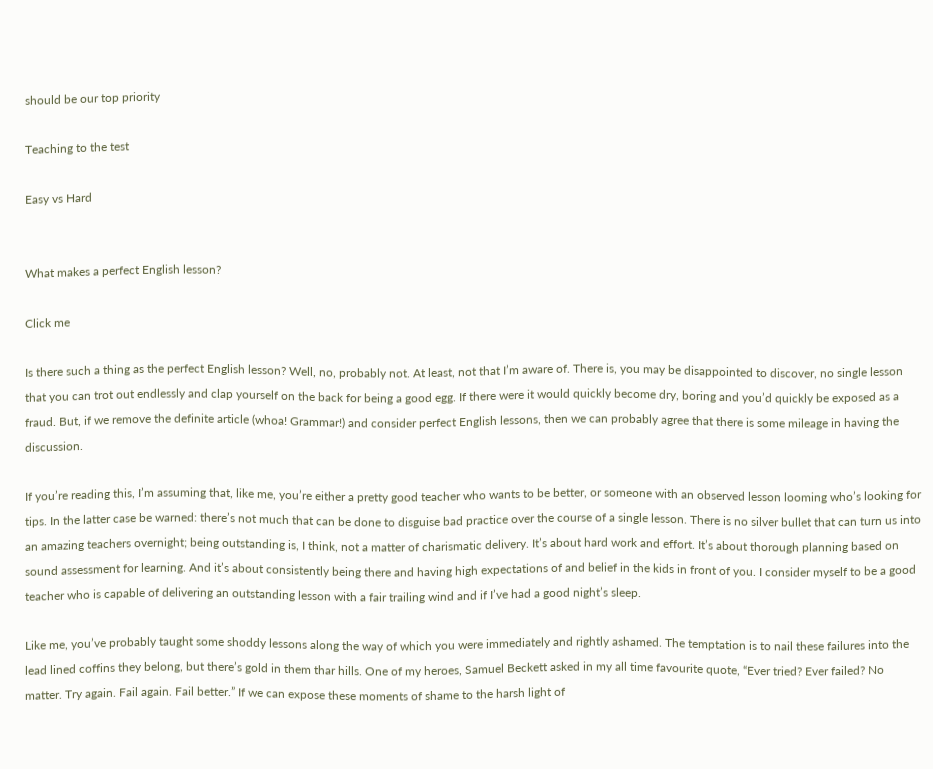should be our top priority

Teaching to the test

Easy vs Hard


What makes a perfect English lesson?

Click me

Is there such a thing as the perfect English lesson? Well, no, probably not. At least, not that I’m aware of. There is, you may be disappointed to discover, no single lesson that you can trot out endlessly and clap yourself on the back for being a good egg. If there were it would quickly become dry, boring and you’d quickly be exposed as a fraud. But, if we remove the definite article (whoa! Grammar!) and consider perfect English lessons, then we can probably agree that there is some mileage in having the discussion.

If you’re reading this, I’m assuming that, like me, you’re either a pretty good teacher who wants to be better, or someone with an observed lesson looming who’s looking for tips. In the latter case be warned: there’s not much that can be done to disguise bad practice over the course of a single lesson. There is no silver bullet that can turn us into an amazing teachers overnight; being outstanding is, I think, not a matter of charismatic delivery. It’s about hard work and effort. It’s about thorough planning based on sound assessment for learning. And it’s about consistently being there and having high expectations of and belief in the kids in front of you. I consider myself to be a good teacher who is capable of delivering an outstanding lesson with a fair trailing wind and if I’ve had a good night’s sleep.

Like me, you’ve probably taught some shoddy lessons along the way of which you were immediately and rightly ashamed. The temptation is to nail these failures into the lead lined coffins they belong, but there’s gold in them thar hills. One of my heroes, Samuel Beckett asked in my all time favourite quote, “Ever tried? Ever failed? No matter. Try again. Fail again. Fail better.” If we can expose these moments of shame to the harsh light of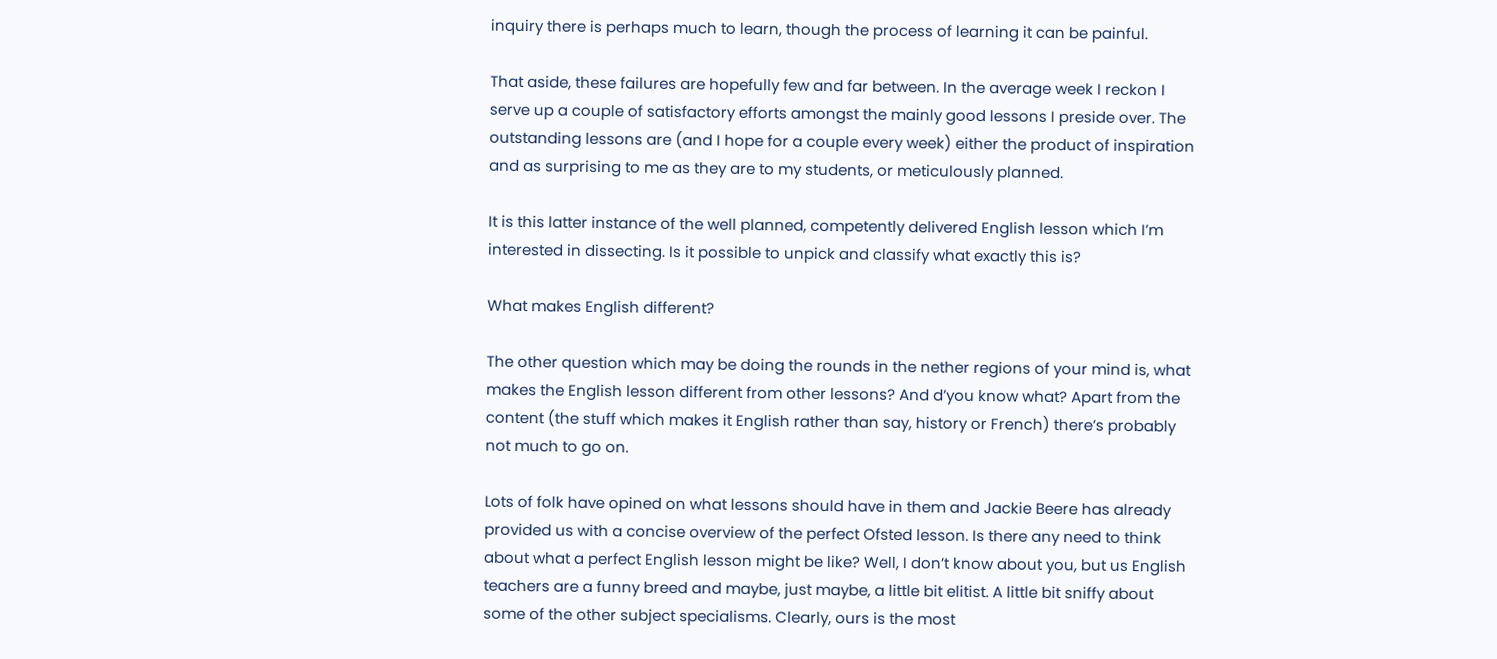inquiry there is perhaps much to learn, though the process of learning it can be painful.

That aside, these failures are hopefully few and far between. In the average week I reckon I serve up a couple of satisfactory efforts amongst the mainly good lessons I preside over. The outstanding lessons are (and I hope for a couple every week) either the product of inspiration and as surprising to me as they are to my students, or meticulously planned.

It is this latter instance of the well planned, competently delivered English lesson which I’m interested in dissecting. Is it possible to unpick and classify what exactly this is?

What makes English different?

The other question which may be doing the rounds in the nether regions of your mind is, what makes the English lesson different from other lessons? And d’you know what? Apart from the content (the stuff which makes it English rather than say, history or French) there’s probably not much to go on.

Lots of folk have opined on what lessons should have in them and Jackie Beere has already provided us with a concise overview of the perfect Ofsted lesson. Is there any need to think about what a perfect English lesson might be like? Well, I don’t know about you, but us English teachers are a funny breed and maybe, just maybe, a little bit elitist. A little bit sniffy about some of the other subject specialisms. Clearly, ours is the most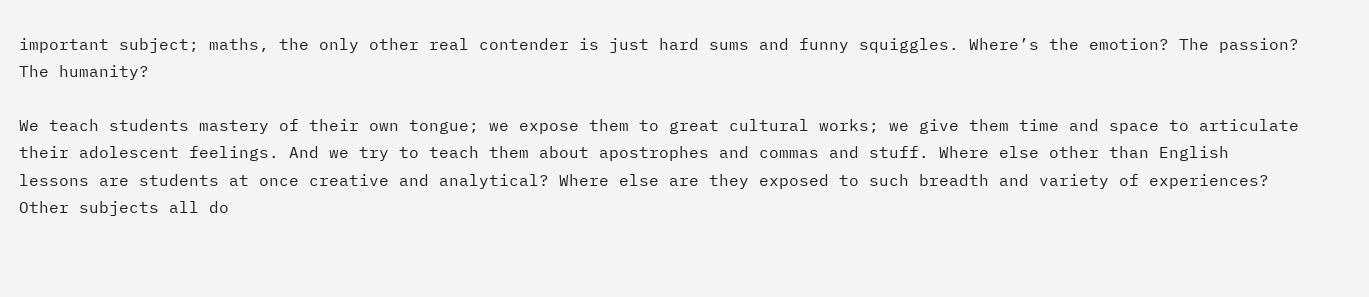important subject; maths, the only other real contender is just hard sums and funny squiggles. Where’s the emotion? The passion? The humanity?

We teach students mastery of their own tongue; we expose them to great cultural works; we give them time and space to articulate their adolescent feelings. And we try to teach them about apostrophes and commas and stuff. Where else other than English lessons are students at once creative and analytical? Where else are they exposed to such breadth and variety of experiences? Other subjects all do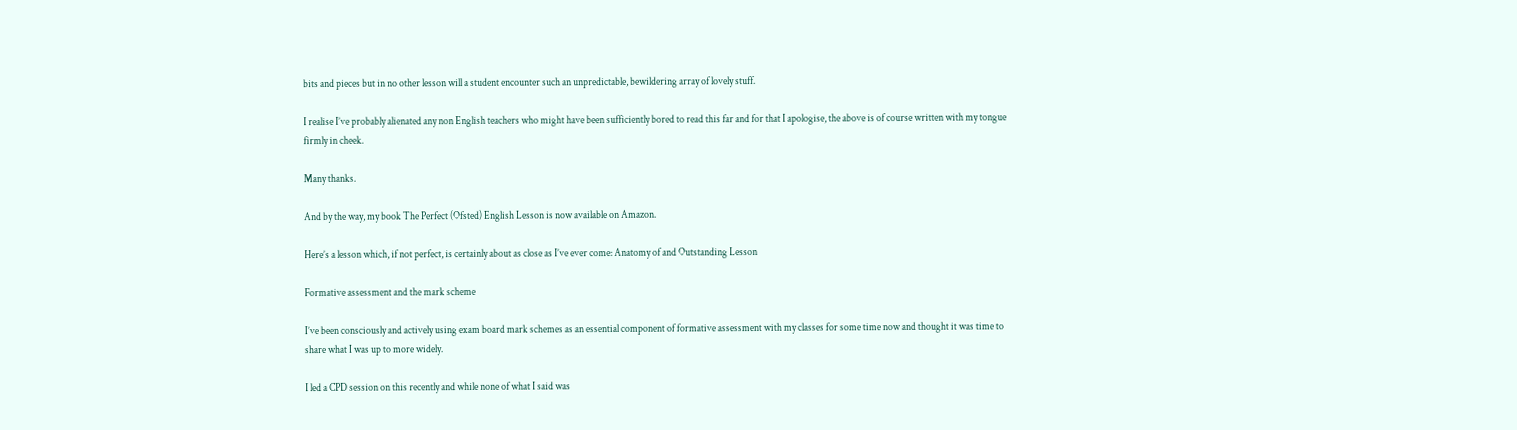bits and pieces but in no other lesson will a student encounter such an unpredictable, bewildering array of lovely stuff.

I realise I’ve probably alienated any non English teachers who might have been sufficiently bored to read this far and for that I apologise, the above is of course written with my tongue firmly in cheek.

Many thanks.

And by the way, my book The Perfect (Ofsted) English Lesson is now available on Amazon.

Here’s a lesson which, if not perfect, is certainly about as close as I’ve ever come: Anatomy of and Outstanding Lesson

Formative assessment and the mark scheme

I’ve been consciously and actively using exam board mark schemes as an essential component of formative assessment with my classes for some time now and thought it was time to share what I was up to more widely.

I led a CPD session on this recently and while none of what I said was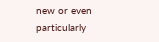new or even particularly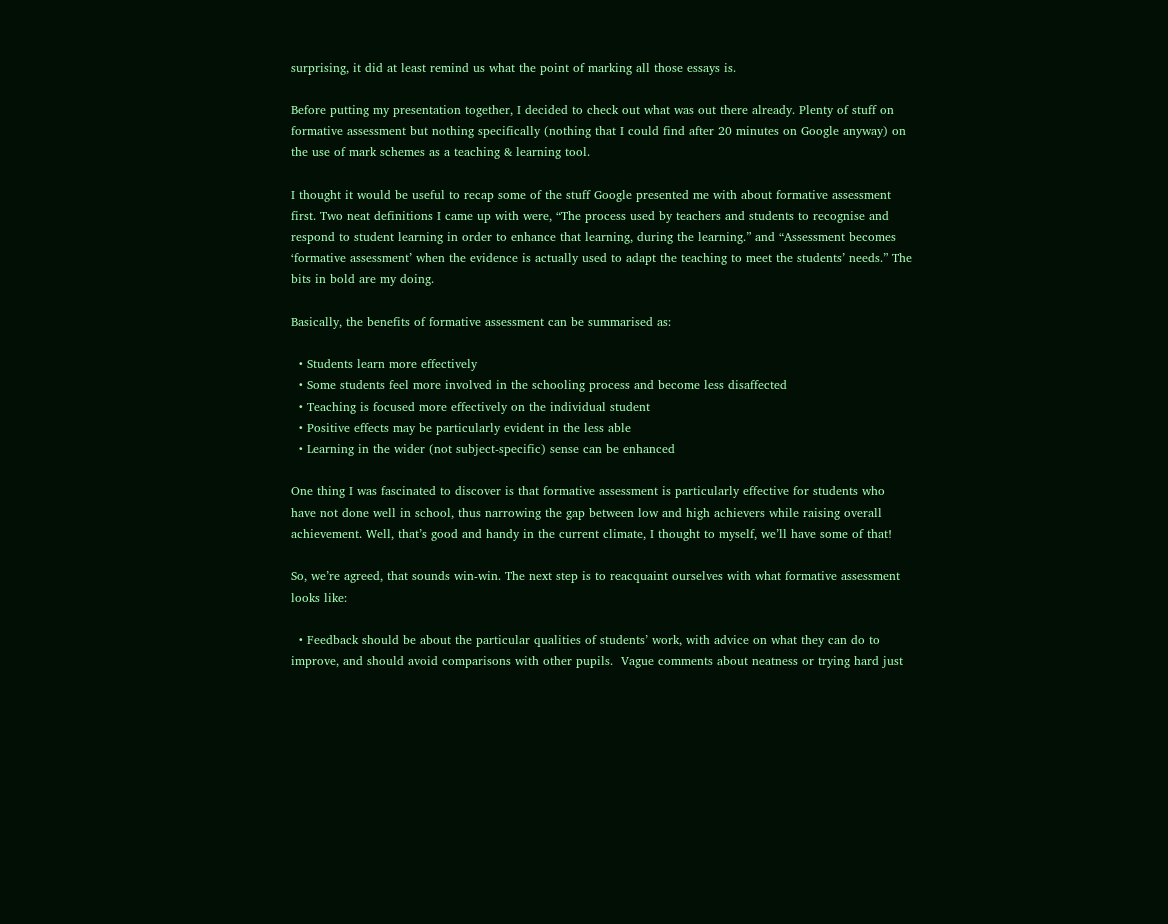surprising, it did at least remind us what the point of marking all those essays is.

Before putting my presentation together, I decided to check out what was out there already. Plenty of stuff on formative assessment but nothing specifically (nothing that I could find after 20 minutes on Google anyway) on the use of mark schemes as a teaching & learning tool.

I thought it would be useful to recap some of the stuff Google presented me with about formative assessment first. Two neat definitions I came up with were, “The process used by teachers and students to recognise and respond to student learning in order to enhance that learning, during the learning.” and “Assessment becomes ‘formative assessment’ when the evidence is actually used to adapt the teaching to meet the students’ needs.” The bits in bold are my doing.

Basically, the benefits of formative assessment can be summarised as:

  • Students learn more effectively
  • Some students feel more involved in the schooling process and become less disaffected
  • Teaching is focused more effectively on the individual student
  • Positive effects may be particularly evident in the less able
  • Learning in the wider (not subject-specific) sense can be enhanced

One thing I was fascinated to discover is that formative assessment is particularly effective for students who have not done well in school, thus narrowing the gap between low and high achievers while raising overall achievement. Well, that’s good and handy in the current climate, I thought to myself, we’ll have some of that!

So, we’re agreed, that sounds win-win. The next step is to reacquaint ourselves with what formative assessment looks like:

  • Feedback should be about the particular qualities of students’ work, with advice on what they can do to improve, and should avoid comparisons with other pupils.  Vague comments about neatness or trying hard just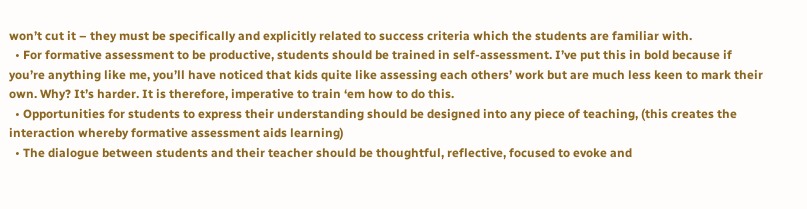won’t cut it – they must be specifically and explicitly related to success criteria which the students are familiar with.
  • For formative assessment to be productive, students should be trained in self-assessment. I’ve put this in bold because if you’re anything like me, you’ll have noticed that kids quite like assessing each others’ work but are much less keen to mark their own. Why? It’s harder. It is therefore, imperative to train ‘em how to do this.
  • Opportunities for students to express their understanding should be designed into any piece of teaching, (this creates the interaction whereby formative assessment aids learning)
  • The dialogue between students and their teacher should be thoughtful, reflective, focused to evoke and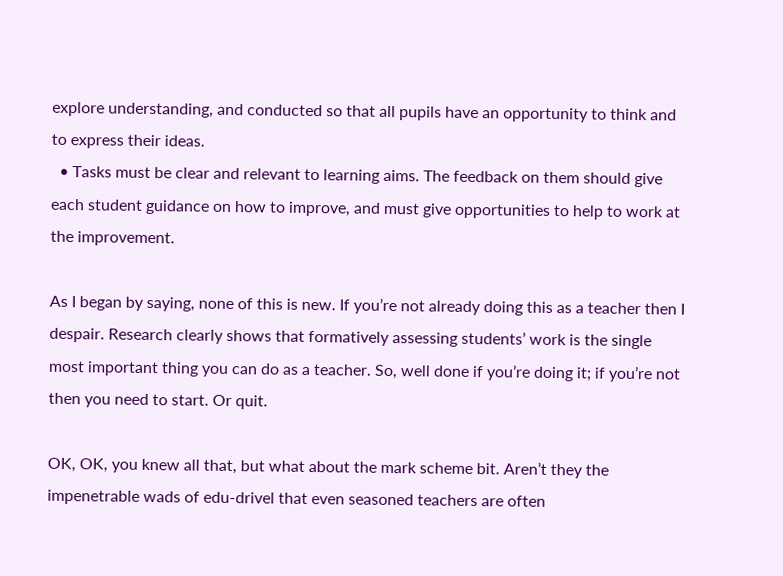explore understanding, and conducted so that all pupils have an opportunity to think and to express their ideas.
  • Tasks must be clear and relevant to learning aims. The feedback on them should give each student guidance on how to improve, and must give opportunities to help to work at the improvement.

As I began by saying, none of this is new. If you’re not already doing this as a teacher then I despair. Research clearly shows that formatively assessing students’ work is the single most important thing you can do as a teacher. So, well done if you’re doing it; if you’re not then you need to start. Or quit.

OK, OK, you knew all that, but what about the mark scheme bit. Aren’t they the impenetrable wads of edu-drivel that even seasoned teachers are often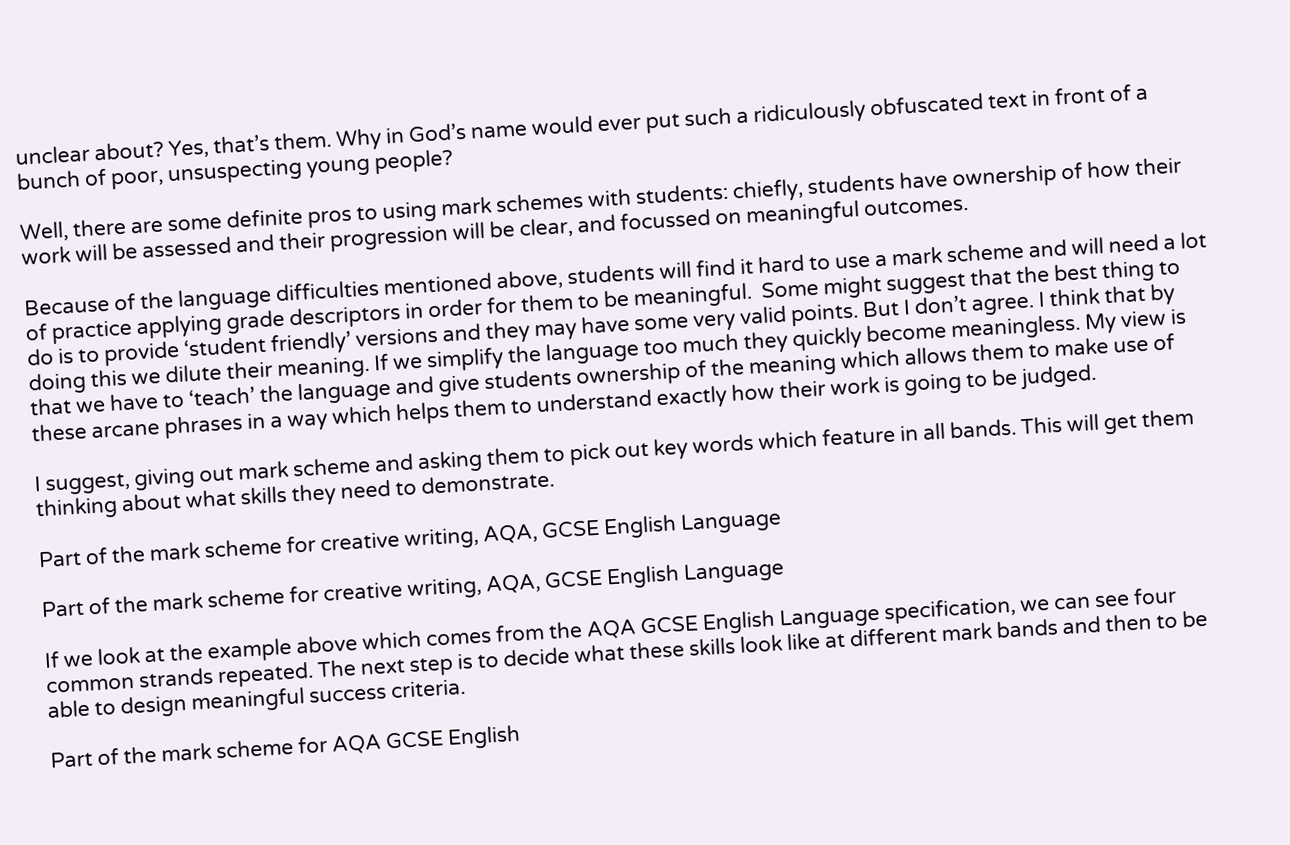unclear about? Yes, that’s them. Why in God’s name would ever put such a ridiculously obfuscated text in front of a bunch of poor, unsuspecting young people?

Well, there are some definite pros to using mark schemes with students: chiefly, students have ownership of how their work will be assessed and their progression will be clear, and focussed on meaningful outcomes.

Because of the language difficulties mentioned above, students will find it hard to use a mark scheme and will need a lot of practice applying grade descriptors in order for them to be meaningful.  Some might suggest that the best thing to do is to provide ‘student friendly’ versions and they may have some very valid points. But I don’t agree. I think that by doing this we dilute their meaning. If we simplify the language too much they quickly become meaningless. My view is that we have to ‘teach’ the language and give students ownership of the meaning which allows them to make use of these arcane phrases in a way which helps them to understand exactly how their work is going to be judged.

I suggest, giving out mark scheme and asking them to pick out key words which feature in all bands. This will get them thinking about what skills they need to demonstrate.

Part of the mark scheme for creative writing, AQA, GCSE English Language

Part of the mark scheme for creative writing, AQA, GCSE English Language

If we look at the example above which comes from the AQA GCSE English Language specification, we can see four common strands repeated. The next step is to decide what these skills look like at different mark bands and then to be able to design meaningful success criteria.

Part of the mark scheme for AQA GCSE English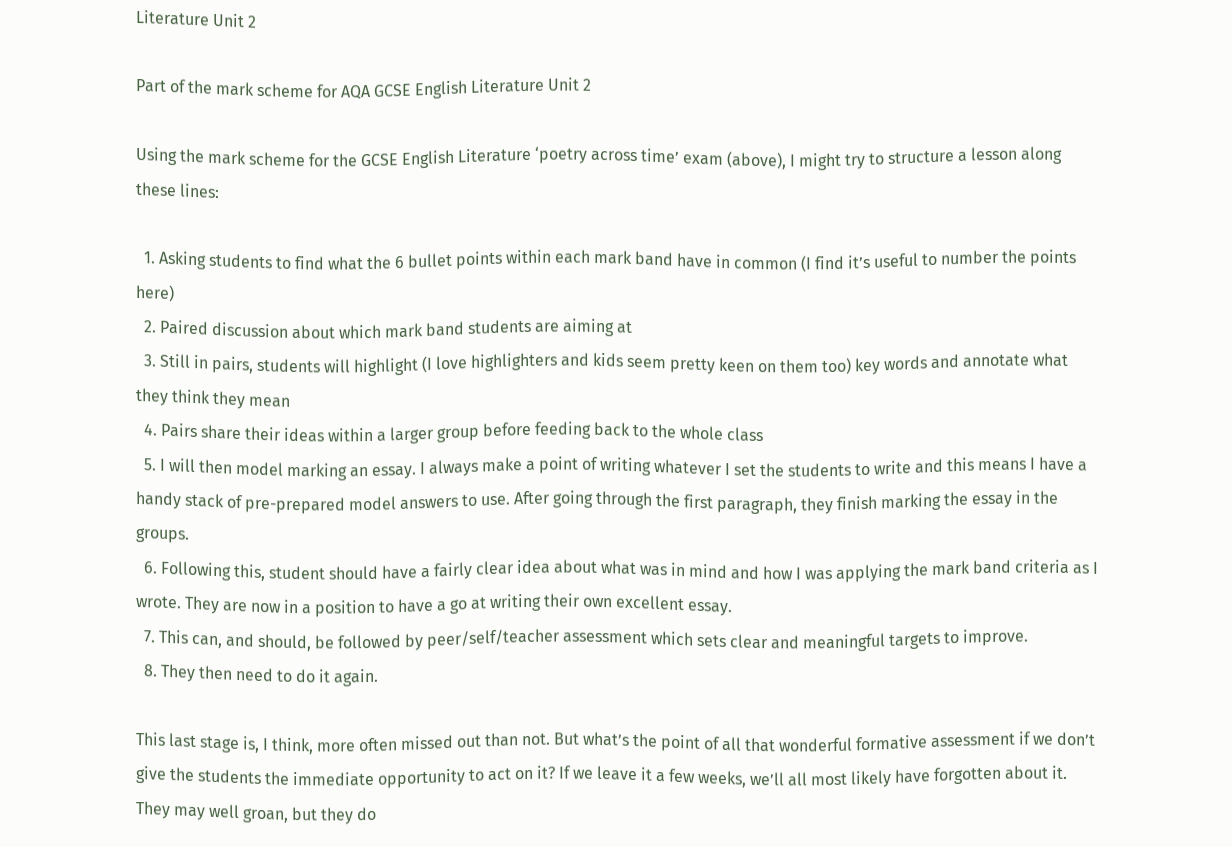Literature Unit 2

Part of the mark scheme for AQA GCSE English Literature Unit 2

Using the mark scheme for the GCSE English Literature ‘poetry across time’ exam (above), I might try to structure a lesson along these lines:

  1. Asking students to find what the 6 bullet points within each mark band have in common (I find it’s useful to number the points here)
  2. Paired discussion about which mark band students are aiming at
  3. Still in pairs, students will highlight (I love highlighters and kids seem pretty keen on them too) key words and annotate what they think they mean
  4. Pairs share their ideas within a larger group before feeding back to the whole class
  5. I will then model marking an essay. I always make a point of writing whatever I set the students to write and this means I have a handy stack of pre-prepared model answers to use. After going through the first paragraph, they finish marking the essay in the groups.
  6. Following this, student should have a fairly clear idea about what was in mind and how I was applying the mark band criteria as I wrote. They are now in a position to have a go at writing their own excellent essay.
  7. This can, and should, be followed by peer/self/teacher assessment which sets clear and meaningful targets to improve.
  8. They then need to do it again.

This last stage is, I think, more often missed out than not. But what’s the point of all that wonderful formative assessment if we don’t give the students the immediate opportunity to act on it? If we leave it a few weeks, we’ll all most likely have forgotten about it. They may well groan, but they do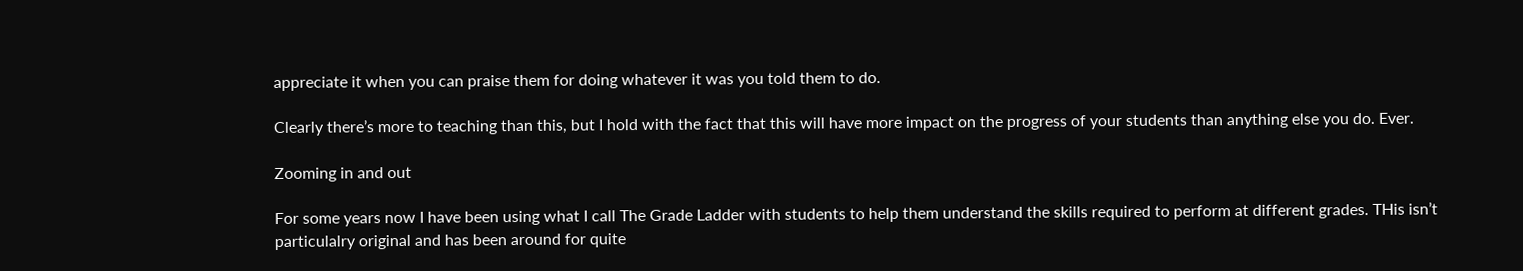appreciate it when you can praise them for doing whatever it was you told them to do.

Clearly there’s more to teaching than this, but I hold with the fact that this will have more impact on the progress of your students than anything else you do. Ever.

Zooming in and out

For some years now I have been using what I call The Grade Ladder with students to help them understand the skills required to perform at different grades. THis isn’t particulalry original and has been around for quite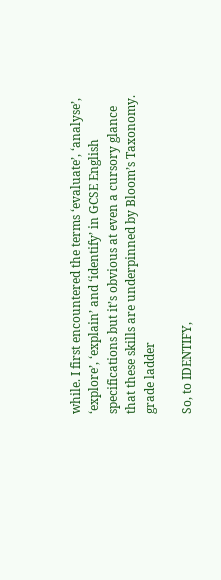while. I first encountered the terms ‘evaluate’, ‘analyse’, ‘explore’, ‘explain’ and ‘identify’ in GCSE English specifications but it’s obvious at even a cursory glance that these skills are underpinned by Bloom’s Taxonomy.  grade ladder

So, to IDENTIFY,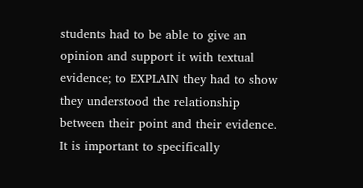students had to be able to give an opinion and support it with textual evidence; to EXPLAIN they had to show they understood the relationship between their point and their evidence. It is important to specifically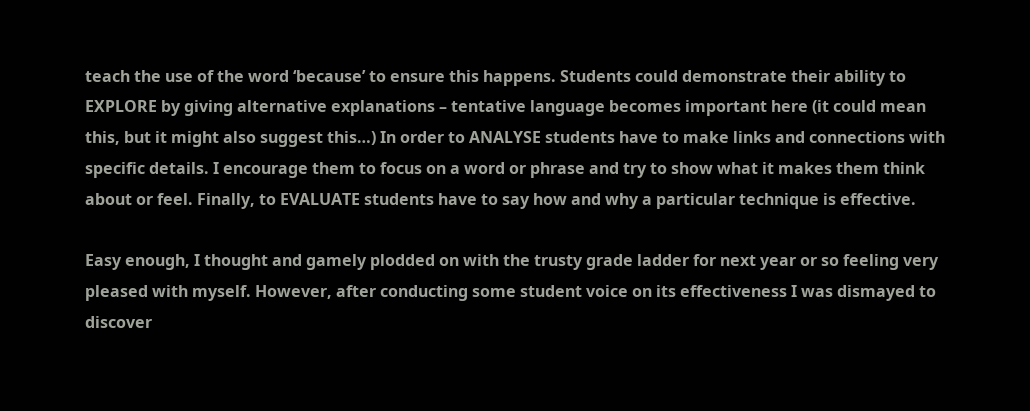teach the use of the word ‘because’ to ensure this happens. Students could demonstrate their ability to EXPLORE by giving alternative explanations – tentative language becomes important here (it could mean this, but it might also suggest this…) In order to ANALYSE students have to make links and connections with specific details. I encourage them to focus on a word or phrase and try to show what it makes them think about or feel. Finally, to EVALUATE students have to say how and why a particular technique is effective.

Easy enough, I thought and gamely plodded on with the trusty grade ladder for next year or so feeling very pleased with myself. However, after conducting some student voice on its effectiveness I was dismayed to discover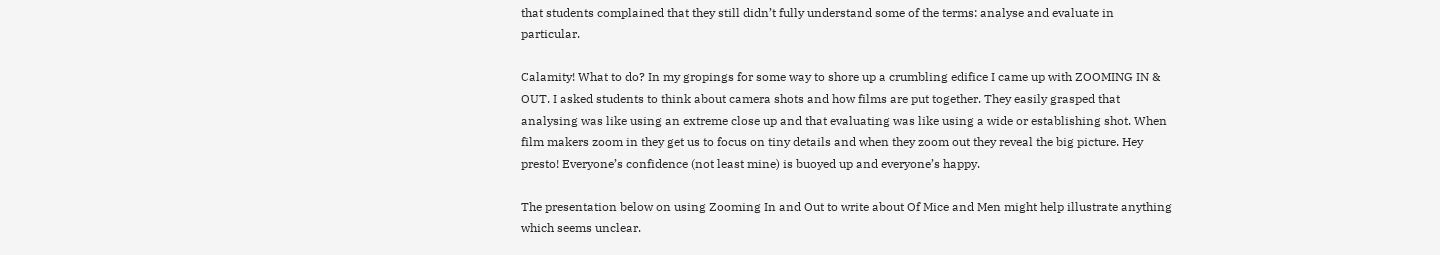that students complained that they still didn’t fully understand some of the terms: analyse and evaluate in particular.

Calamity! What to do? In my gropings for some way to shore up a crumbling edifice I came up with ZOOMING IN & OUT. I asked students to think about camera shots and how films are put together. They easily grasped that analysing was like using an extreme close up and that evaluating was like using a wide or establishing shot. When film makers zoom in they get us to focus on tiny details and when they zoom out they reveal the big picture. Hey presto! Everyone’s confidence (not least mine) is buoyed up and everyone’s happy.

The presentation below on using Zooming In and Out to write about Of Mice and Men might help illustrate anything which seems unclear.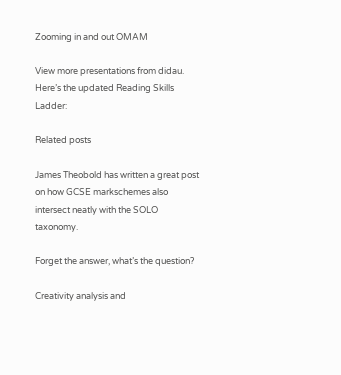Zooming in and out OMAM

View more presentations from didau.
Here’s the updated Reading Skills Ladder:

Related posts

James Theobold has written a great post on how GCSE markschemes also intersect neatly with the SOLO taxonomy.

Forget the answer, what’s the question?

Creativity analysis and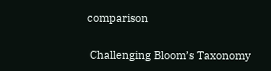comparison

 Challenging Bloom’s Taxonomy